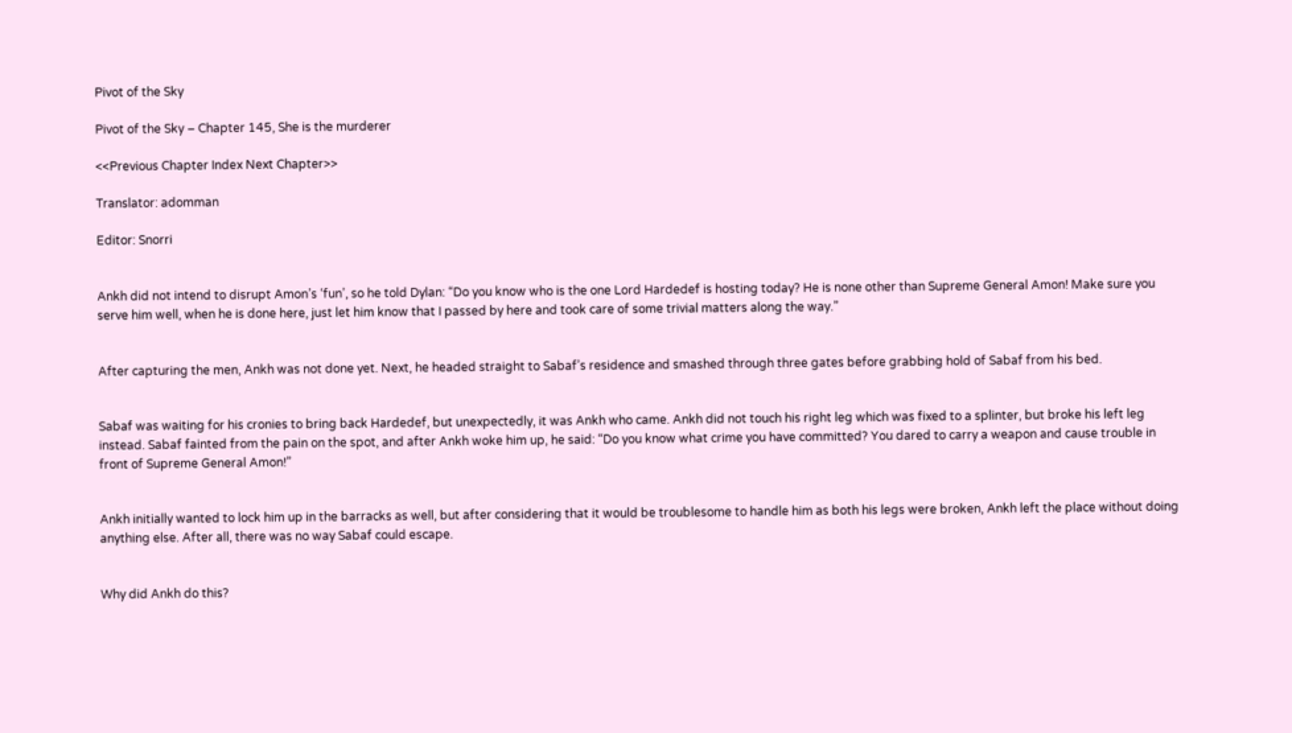Pivot of the Sky

Pivot of the Sky – Chapter 145, She is the murderer

<<Previous Chapter Index Next Chapter>>

Translator: adomman

Editor: Snorri


Ankh did not intend to disrupt Amon’s ‘fun’, so he told Dylan: “Do you know who is the one Lord Hardedef is hosting today? He is none other than Supreme General Amon! Make sure you serve him well, when he is done here, just let him know that I passed by here and took care of some trivial matters along the way.”


After capturing the men, Ankh was not done yet. Next, he headed straight to Sabaf’s residence and smashed through three gates before grabbing hold of Sabaf from his bed.


Sabaf was waiting for his cronies to bring back Hardedef, but unexpectedly, it was Ankh who came. Ankh did not touch his right leg which was fixed to a splinter, but broke his left leg instead. Sabaf fainted from the pain on the spot, and after Ankh woke him up, he said: “Do you know what crime you have committed? You dared to carry a weapon and cause trouble in front of Supreme General Amon!”


Ankh initially wanted to lock him up in the barracks as well, but after considering that it would be troublesome to handle him as both his legs were broken, Ankh left the place without doing anything else. After all, there was no way Sabaf could escape.


Why did Ankh do this?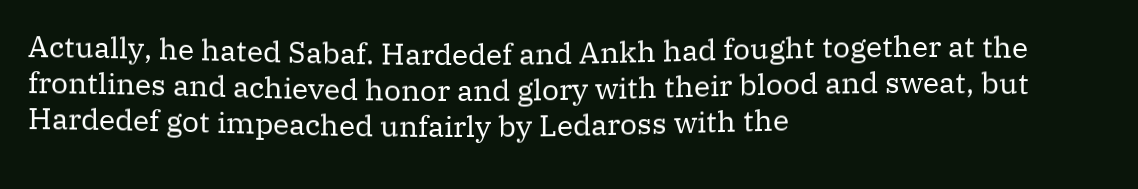Actually, he hated Sabaf. Hardedef and Ankh had fought together at the frontlines and achieved honor and glory with their blood and sweat, but Hardedef got impeached unfairly by Ledaross with the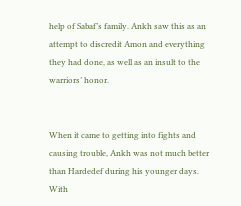help of Sabaf’s family. Ankh saw this as an attempt to discredit Amon and everything they had done, as well as an insult to the warriors’ honor.


When it came to getting into fights and causing trouble, Ankh was not much better than Hardedef during his younger days. With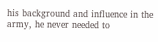his background and influence in the army, he never needed to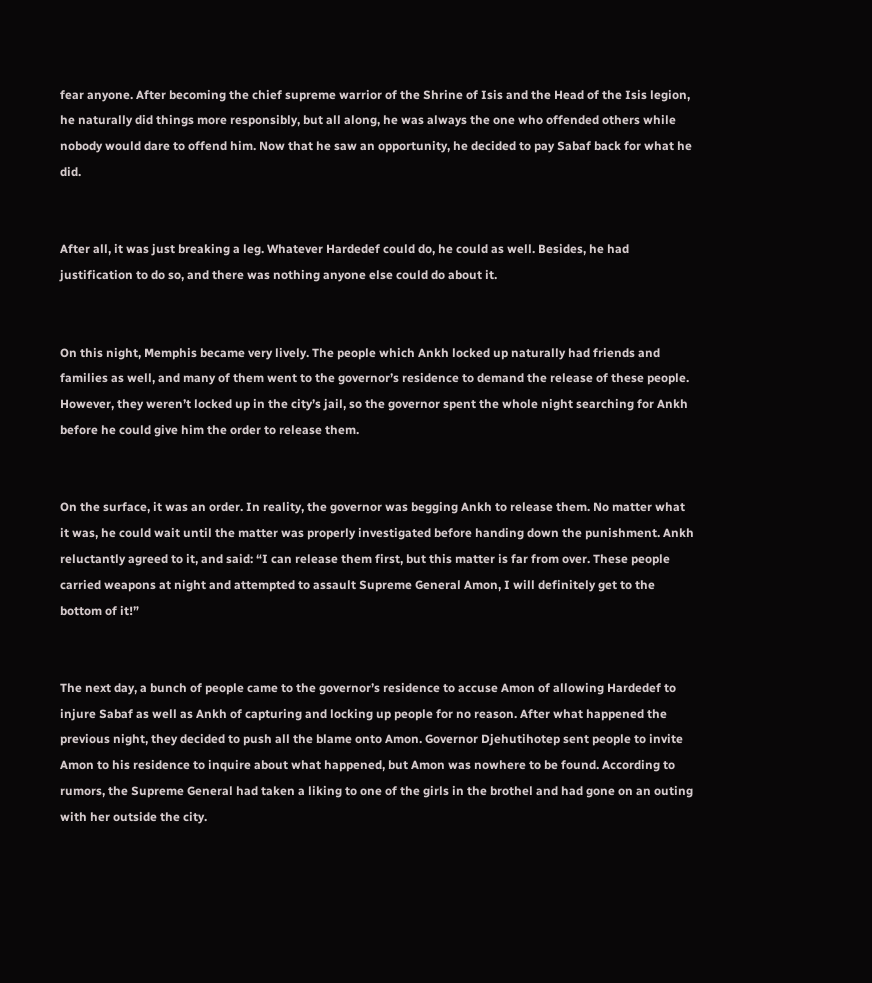fear anyone. After becoming the chief supreme warrior of the Shrine of Isis and the Head of the Isis legion, he naturally did things more responsibly, but all along, he was always the one who offended others while nobody would dare to offend him. Now that he saw an opportunity, he decided to pay Sabaf back for what he did.


After all, it was just breaking a leg. Whatever Hardedef could do, he could as well. Besides, he had justification to do so, and there was nothing anyone else could do about it.


On this night, Memphis became very lively. The people which Ankh locked up naturally had friends and families as well, and many of them went to the governor’s residence to demand the release of these people. However, they weren’t locked up in the city’s jail, so the governor spent the whole night searching for Ankh before he could give him the order to release them.


On the surface, it was an order. In reality, the governor was begging Ankh to release them. No matter what it was, he could wait until the matter was properly investigated before handing down the punishment. Ankh reluctantly agreed to it, and said: “I can release them first, but this matter is far from over. These people carried weapons at night and attempted to assault Supreme General Amon, I will definitely get to the bottom of it!”


The next day, a bunch of people came to the governor’s residence to accuse Amon of allowing Hardedef to injure Sabaf as well as Ankh of capturing and locking up people for no reason. After what happened the previous night, they decided to push all the blame onto Amon. Governor Djehutihotep sent people to invite Amon to his residence to inquire about what happened, but Amon was nowhere to be found. According to rumors, the Supreme General had taken a liking to one of the girls in the brothel and had gone on an outing with her outside the city.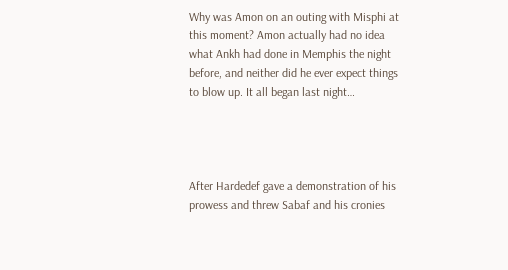Why was Amon on an outing with Misphi at this moment? Amon actually had no idea what Ankh had done in Memphis the night before, and neither did he ever expect things to blow up. It all began last night…




After Hardedef gave a demonstration of his prowess and threw Sabaf and his cronies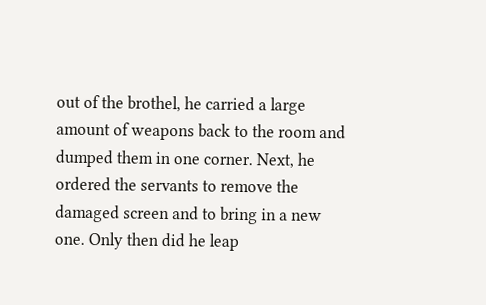out of the brothel, he carried a large amount of weapons back to the room and dumped them in one corner. Next, he ordered the servants to remove the damaged screen and to bring in a new one. Only then did he leap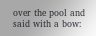over the pool and said with a bow: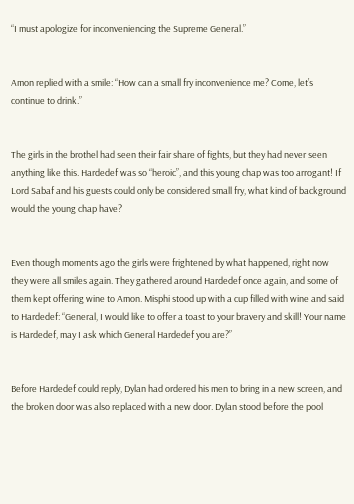“I must apologize for inconveniencing the Supreme General.”


Amon replied with a smile: “How can a small fry inconvenience me? Come, let’s continue to drink.”


The girls in the brothel had seen their fair share of fights, but they had never seen anything like this. Hardedef was so “heroic”, and this young chap was too arrogant! If Lord Sabaf and his guests could only be considered small fry, what kind of background would the young chap have?


Even though moments ago the girls were frightened by what happened, right now they were all smiles again. They gathered around Hardedef once again, and some of them kept offering wine to Amon. Misphi stood up with a cup filled with wine and said to Hardedef: “General, I would like to offer a toast to your bravery and skill! Your name is Hardedef, may I ask which General Hardedef you are?”


Before Hardedef could reply, Dylan had ordered his men to bring in a new screen, and the broken door was also replaced with a new door. Dylan stood before the pool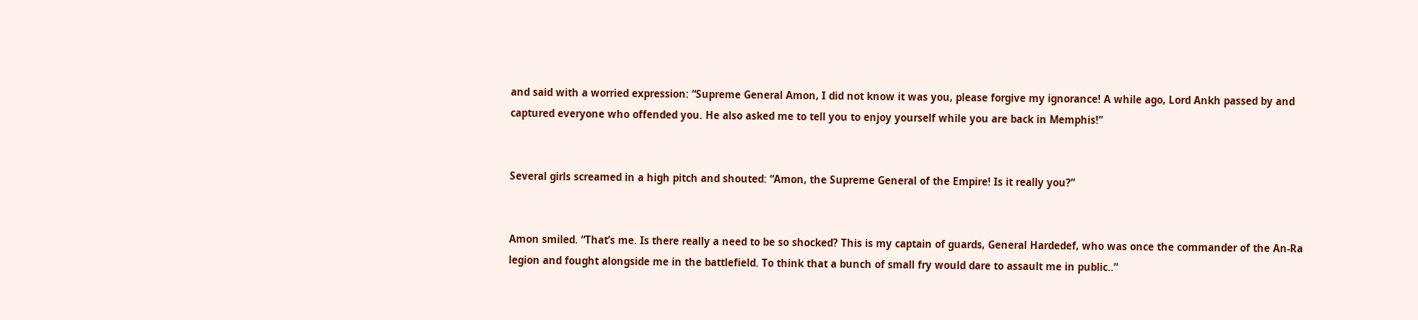and said with a worried expression: “Supreme General Amon, I did not know it was you, please forgive my ignorance! A while ago, Lord Ankh passed by and captured everyone who offended you. He also asked me to tell you to enjoy yourself while you are back in Memphis!”


Several girls screamed in a high pitch and shouted: “Amon, the Supreme General of the Empire! Is it really you?”


Amon smiled. “That’s me. Is there really a need to be so shocked? This is my captain of guards, General Hardedef, who was once the commander of the An-Ra legion and fought alongside me in the battlefield. To think that a bunch of small fry would dare to assault me in public..”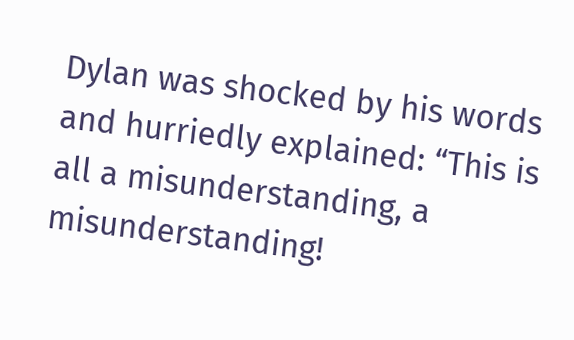Dylan was shocked by his words and hurriedly explained: “This is all a misunderstanding, a misunderstanding!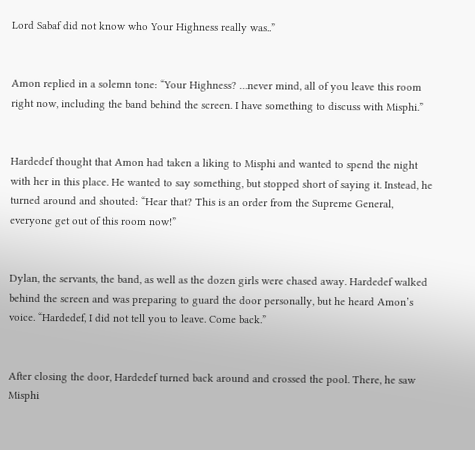Lord Sabaf did not know who Your Highness really was..”


Amon replied in a solemn tone: “Your Highness? …never mind, all of you leave this room right now, including the band behind the screen. I have something to discuss with Misphi.”


Hardedef thought that Amon had taken a liking to Misphi and wanted to spend the night with her in this place. He wanted to say something, but stopped short of saying it. Instead, he turned around and shouted: “Hear that? This is an order from the Supreme General, everyone get out of this room now!”


Dylan, the servants, the band, as well as the dozen girls were chased away. Hardedef walked behind the screen and was preparing to guard the door personally, but he heard Amon’s voice. “Hardedef, I did not tell you to leave. Come back.”


After closing the door, Hardedef turned back around and crossed the pool. There, he saw Misphi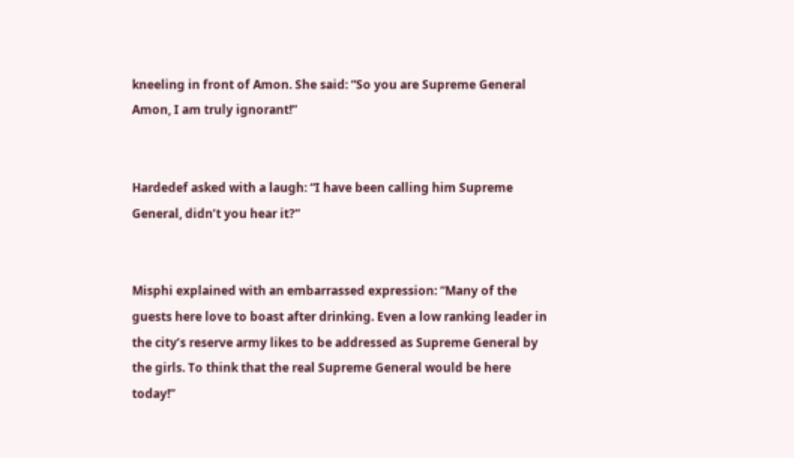kneeling in front of Amon. She said: “So you are Supreme General Amon, I am truly ignorant!”


Hardedef asked with a laugh: “I have been calling him Supreme General, didn’t you hear it?”


Misphi explained with an embarrassed expression: “Many of the guests here love to boast after drinking. Even a low ranking leader in the city’s reserve army likes to be addressed as Supreme General by the girls. To think that the real Supreme General would be here today!”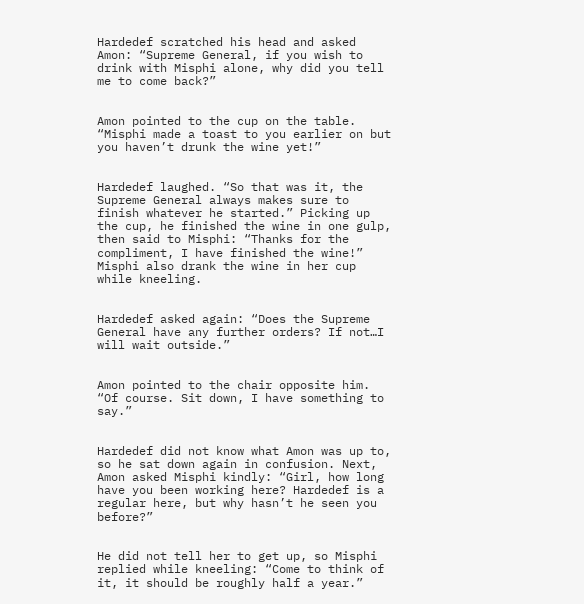Hardedef scratched his head and asked Amon: “Supreme General, if you wish to drink with Misphi alone, why did you tell me to come back?”


Amon pointed to the cup on the table. “Misphi made a toast to you earlier on but you haven’t drunk the wine yet!”


Hardedef laughed. “So that was it, the Supreme General always makes sure to finish whatever he started.” Picking up the cup, he finished the wine in one gulp, then said to Misphi: “Thanks for the compliment, I have finished the wine!” Misphi also drank the wine in her cup while kneeling.


Hardedef asked again: “Does the Supreme General have any further orders? If not…I will wait outside.”


Amon pointed to the chair opposite him. “Of course. Sit down, I have something to say.”


Hardedef did not know what Amon was up to, so he sat down again in confusion. Next, Amon asked Misphi kindly: “Girl, how long have you been working here? Hardedef is a regular here, but why hasn’t he seen you before?”


He did not tell her to get up, so Misphi replied while kneeling: “Come to think of it, it should be roughly half a year.”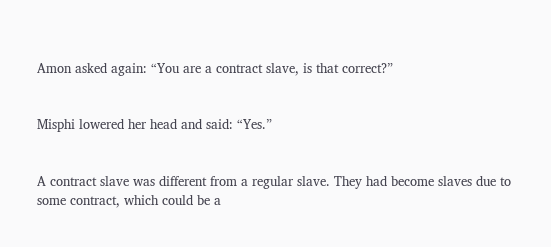Amon asked again: “You are a contract slave, is that correct?”


Misphi lowered her head and said: “Yes.”


A contract slave was different from a regular slave. They had become slaves due to some contract, which could be a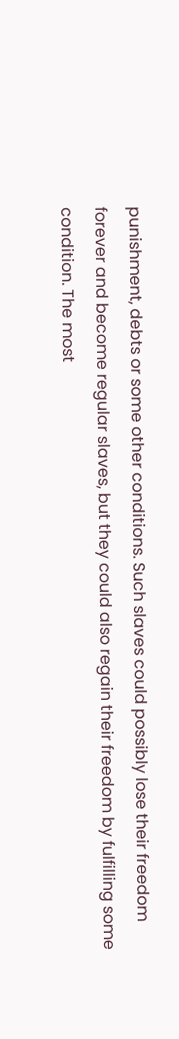punishment, debts or some other conditions. Such slaves could possibly lose their freedom forever and become regular slaves, but they could also regain their freedom by fulfilling some condition. The most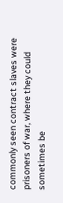commonly seen contract slaves were prisoners of war, where they could sometimes be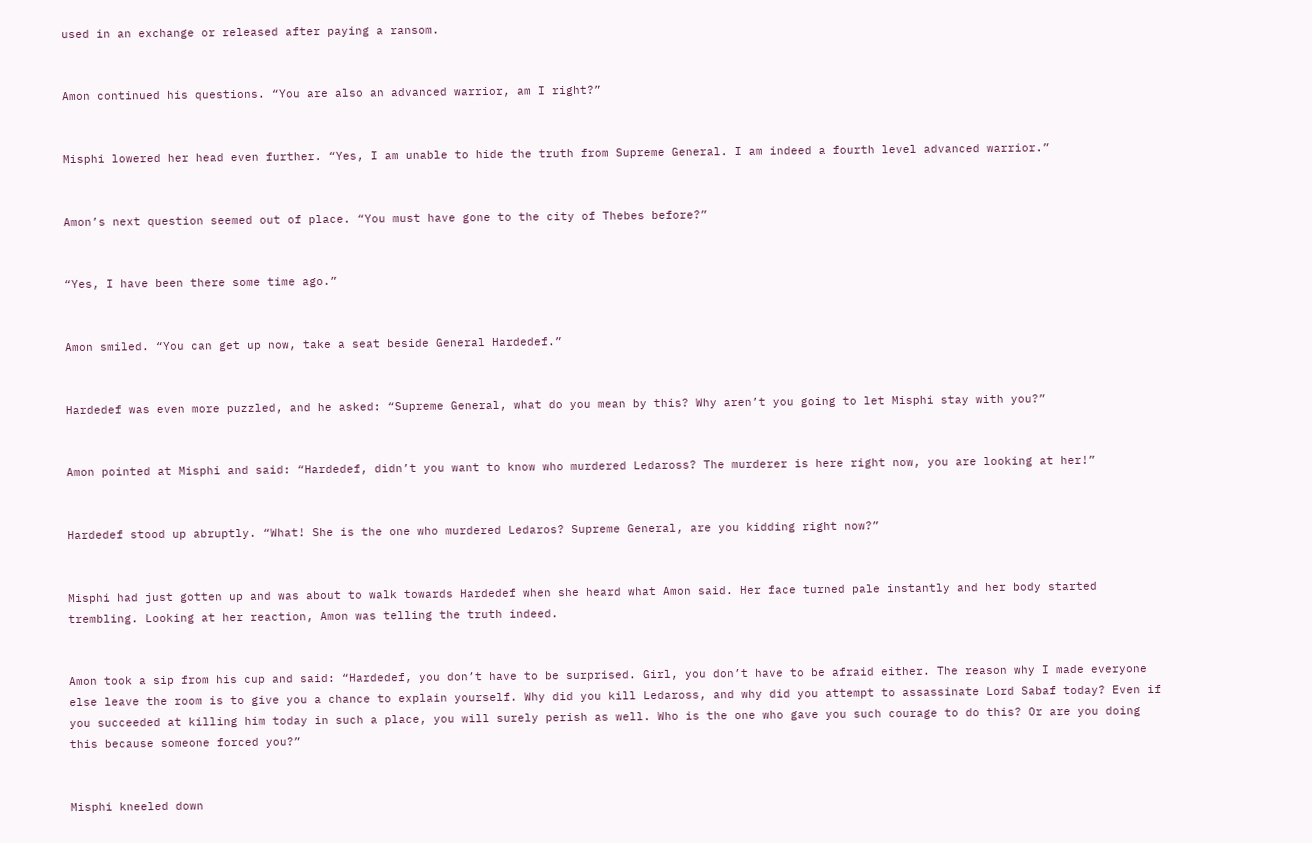used in an exchange or released after paying a ransom.


Amon continued his questions. “You are also an advanced warrior, am I right?”


Misphi lowered her head even further. “Yes, I am unable to hide the truth from Supreme General. I am indeed a fourth level advanced warrior.”


Amon’s next question seemed out of place. “You must have gone to the city of Thebes before?”


“Yes, I have been there some time ago.”


Amon smiled. “You can get up now, take a seat beside General Hardedef.”


Hardedef was even more puzzled, and he asked: “Supreme General, what do you mean by this? Why aren’t you going to let Misphi stay with you?”


Amon pointed at Misphi and said: “Hardedef, didn’t you want to know who murdered Ledaross? The murderer is here right now, you are looking at her!”


Hardedef stood up abruptly. “What! She is the one who murdered Ledaros? Supreme General, are you kidding right now?”


Misphi had just gotten up and was about to walk towards Hardedef when she heard what Amon said. Her face turned pale instantly and her body started trembling. Looking at her reaction, Amon was telling the truth indeed.


Amon took a sip from his cup and said: “Hardedef, you don’t have to be surprised. Girl, you don’t have to be afraid either. The reason why I made everyone else leave the room is to give you a chance to explain yourself. Why did you kill Ledaross, and why did you attempt to assassinate Lord Sabaf today? Even if you succeeded at killing him today in such a place, you will surely perish as well. Who is the one who gave you such courage to do this? Or are you doing this because someone forced you?”


Misphi kneeled down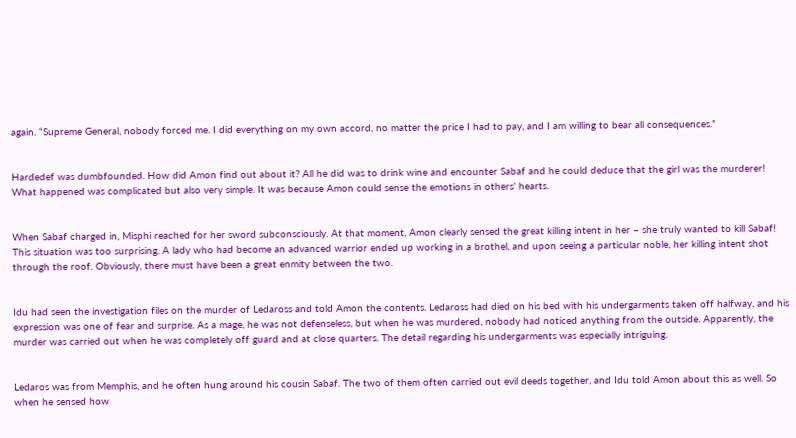again. “Supreme General, nobody forced me. I did everything on my own accord, no matter the price I had to pay, and I am willing to bear all consequences.”


Hardedef was dumbfounded. How did Amon find out about it? All he did was to drink wine and encounter Sabaf and he could deduce that the girl was the murderer! What happened was complicated but also very simple. It was because Amon could sense the emotions in others’ hearts.


When Sabaf charged in, Misphi reached for her sword subconsciously. At that moment, Amon clearly sensed the great killing intent in her – she truly wanted to kill Sabaf! This situation was too surprising. A lady who had become an advanced warrior ended up working in a brothel, and upon seeing a particular noble, her killing intent shot through the roof. Obviously, there must have been a great enmity between the two.


Idu had seen the investigation files on the murder of Ledaross and told Amon the contents. Ledaross had died on his bed with his undergarments taken off halfway, and his expression was one of fear and surprise. As a mage, he was not defenseless, but when he was murdered, nobody had noticed anything from the outside. Apparently, the murder was carried out when he was completely off guard and at close quarters. The detail regarding his undergarments was especially intriguing.


Ledaros was from Memphis, and he often hung around his cousin Sabaf. The two of them often carried out evil deeds together, and Idu told Amon about this as well. So when he sensed how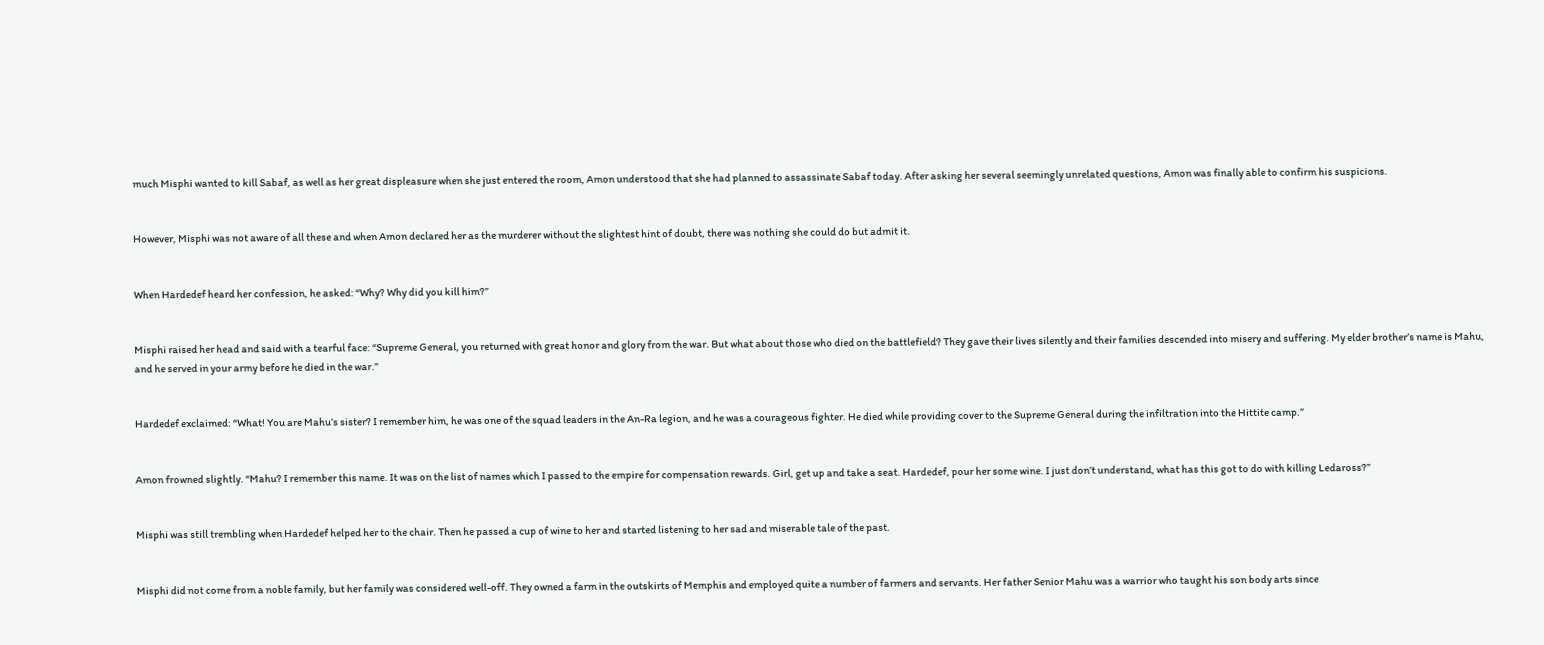much Misphi wanted to kill Sabaf, as well as her great displeasure when she just entered the room, Amon understood that she had planned to assassinate Sabaf today. After asking her several seemingly unrelated questions, Amon was finally able to confirm his suspicions.


However, Misphi was not aware of all these and when Amon declared her as the murderer without the slightest hint of doubt, there was nothing she could do but admit it.


When Hardedef heard her confession, he asked: “Why? Why did you kill him?”


Misphi raised her head and said with a tearful face: “Supreme General, you returned with great honor and glory from the war. But what about those who died on the battlefield? They gave their lives silently and their families descended into misery and suffering. My elder brother’s name is Mahu, and he served in your army before he died in the war.”


Hardedef exclaimed: “What! You are Mahu’s sister? I remember him, he was one of the squad leaders in the An-Ra legion, and he was a courageous fighter. He died while providing cover to the Supreme General during the infiltration into the Hittite camp.”


Amon frowned slightly. “Mahu? I remember this name. It was on the list of names which I passed to the empire for compensation rewards. Girl, get up and take a seat. Hardedef, pour her some wine. I just don’t understand, what has this got to do with killing Ledaross?”


Misphi was still trembling when Hardedef helped her to the chair. Then he passed a cup of wine to her and started listening to her sad and miserable tale of the past.


Misphi did not come from a noble family, but her family was considered well-off. They owned a farm in the outskirts of Memphis and employed quite a number of farmers and servants. Her father Senior Mahu was a warrior who taught his son body arts since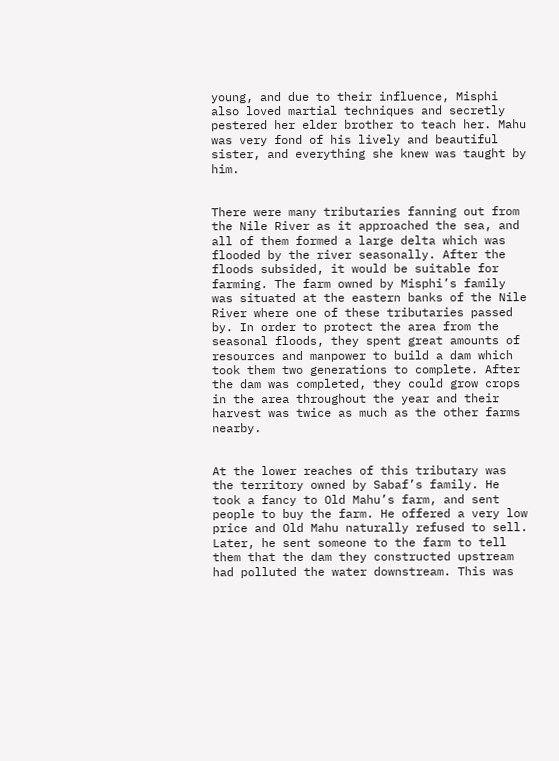young, and due to their influence, Misphi also loved martial techniques and secretly pestered her elder brother to teach her. Mahu was very fond of his lively and beautiful sister, and everything she knew was taught by him.


There were many tributaries fanning out from the Nile River as it approached the sea, and all of them formed a large delta which was flooded by the river seasonally. After the floods subsided, it would be suitable for farming. The farm owned by Misphi’s family was situated at the eastern banks of the Nile River where one of these tributaries passed by. In order to protect the area from the seasonal floods, they spent great amounts of resources and manpower to build a dam which took them two generations to complete. After the dam was completed, they could grow crops in the area throughout the year and their harvest was twice as much as the other farms nearby.


At the lower reaches of this tributary was the territory owned by Sabaf’s family. He took a fancy to Old Mahu’s farm, and sent people to buy the farm. He offered a very low price and Old Mahu naturally refused to sell. Later, he sent someone to the farm to tell them that the dam they constructed upstream had polluted the water downstream. This was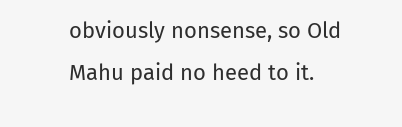obviously nonsense, so Old Mahu paid no heed to it.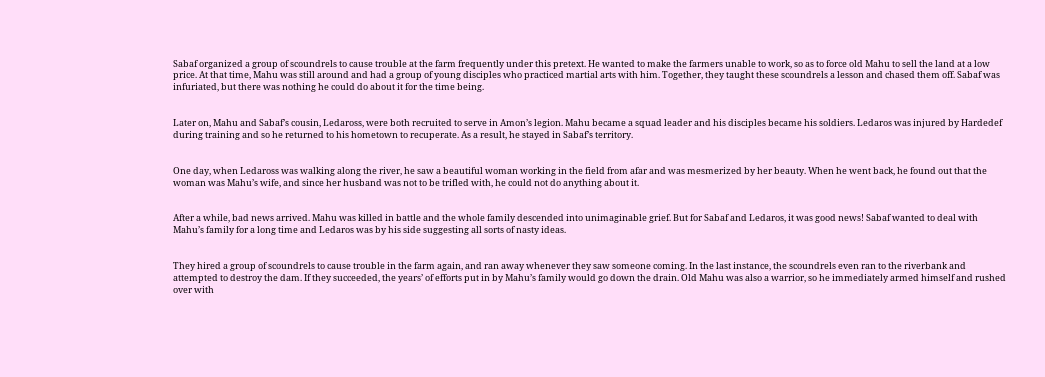Sabaf organized a group of scoundrels to cause trouble at the farm frequently under this pretext. He wanted to make the farmers unable to work, so as to force old Mahu to sell the land at a low price. At that time, Mahu was still around and had a group of young disciples who practiced martial arts with him. Together, they taught these scoundrels a lesson and chased them off. Sabaf was infuriated, but there was nothing he could do about it for the time being.


Later on, Mahu and Sabaf’s cousin, Ledaross, were both recruited to serve in Amon’s legion. Mahu became a squad leader and his disciples became his soldiers. Ledaros was injured by Hardedef during training and so he returned to his hometown to recuperate. As a result, he stayed in Sabaf’s territory.


One day, when Ledaross was walking along the river, he saw a beautiful woman working in the field from afar and was mesmerized by her beauty. When he went back, he found out that the woman was Mahu’s wife, and since her husband was not to be trifled with, he could not do anything about it.


After a while, bad news arrived. Mahu was killed in battle and the whole family descended into unimaginable grief. But for Sabaf and Ledaros, it was good news! Sabaf wanted to deal with Mahu’s family for a long time and Ledaros was by his side suggesting all sorts of nasty ideas.


They hired a group of scoundrels to cause trouble in the farm again, and ran away whenever they saw someone coming. In the last instance, the scoundrels even ran to the riverbank and attempted to destroy the dam. If they succeeded, the years’ of efforts put in by Mahu’s family would go down the drain. Old Mahu was also a warrior, so he immediately armed himself and rushed over with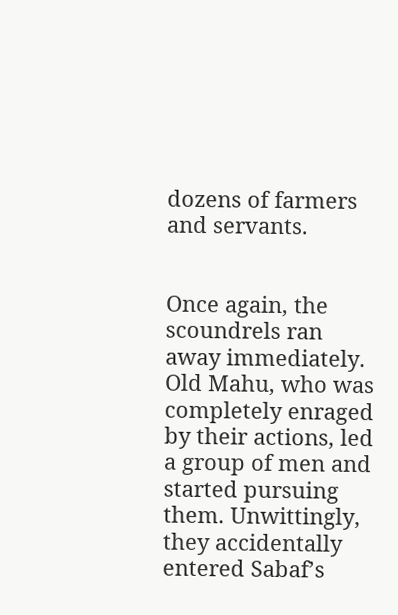dozens of farmers and servants.


Once again, the scoundrels ran away immediately. Old Mahu, who was completely enraged by their actions, led a group of men and started pursuing them. Unwittingly, they accidentally entered Sabaf’s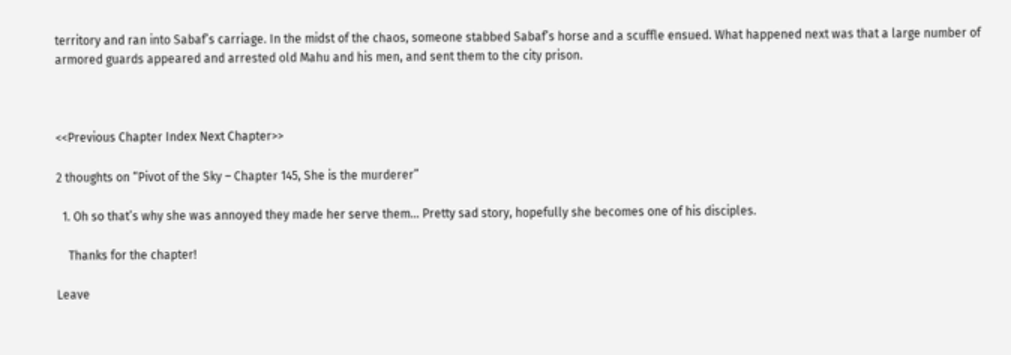territory and ran into Sabaf’s carriage. In the midst of the chaos, someone stabbed Sabaf’s horse and a scuffle ensued. What happened next was that a large number of armored guards appeared and arrested old Mahu and his men, and sent them to the city prison.



<<Previous Chapter Index Next Chapter>>

2 thoughts on “Pivot of the Sky – Chapter 145, She is the murderer”

  1. Oh so that’s why she was annoyed they made her serve them… Pretty sad story, hopefully she becomes one of his disciples.

    Thanks for the chapter!

Leave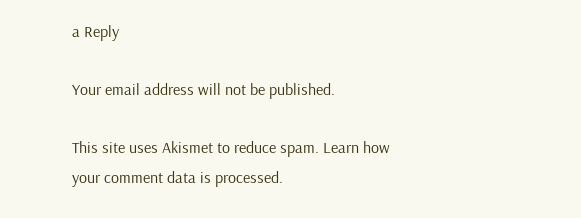a Reply

Your email address will not be published.

This site uses Akismet to reduce spam. Learn how your comment data is processed.